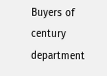Buyers of century department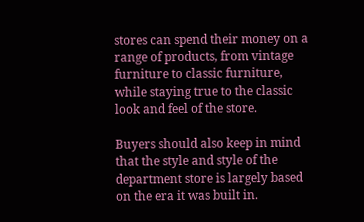stores can spend their money on a range of products, from vintage furniture to classic furniture, while staying true to the classic look and feel of the store.

Buyers should also keep in mind that the style and style of the department store is largely based on the era it was built in.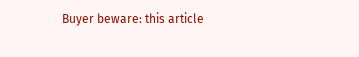Buyer beware: this article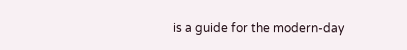is a guide for the modern-day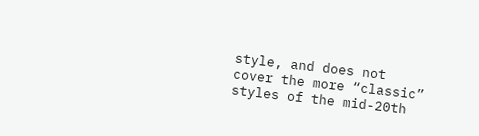style, and does not cover the more “classic” styles of the mid-20th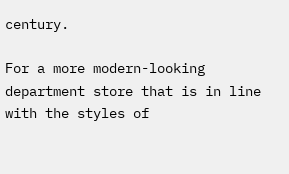century.

For a more modern-looking department store that is in line with the styles of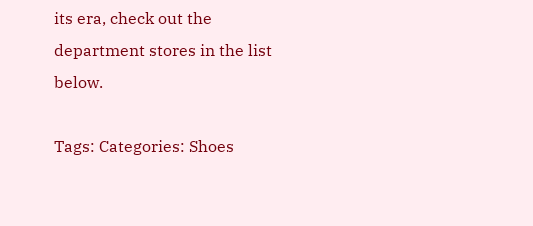its era, check out the department stores in the list below.

Tags: Categories: Shoes